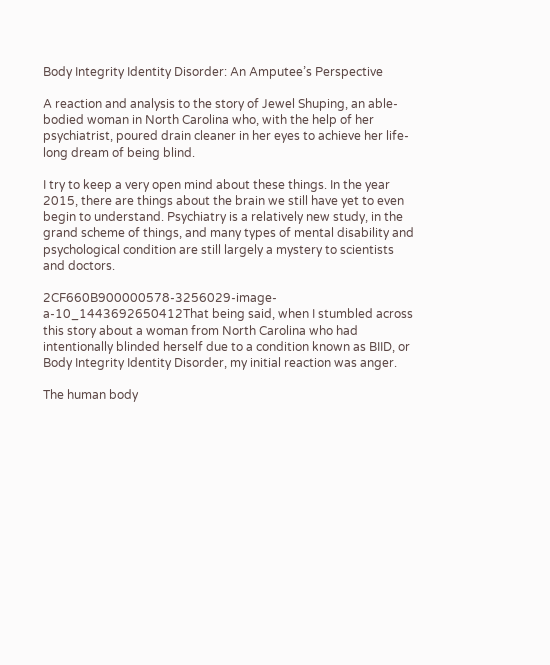Body Integrity Identity Disorder: An Amputee’s Perspective

A reaction and analysis to the story of Jewel Shuping, an able-bodied woman in North Carolina who, with the help of her psychiatrist, poured drain cleaner in her eyes to achieve her life-long dream of being blind.

I try to keep a very open mind about these things. In the year 2015, there are things about the brain we still have yet to even begin to understand. Psychiatry is a relatively new study, in the grand scheme of things, and many types of mental disability and psychological condition are still largely a mystery to scientists and doctors.

2CF660B900000578-3256029-image-a-10_1443692650412That being said, when I stumbled across this story about a woman from North Carolina who had intentionally blinded herself due to a condition known as BIID, or Body Integrity Identity Disorder, my initial reaction was anger.

The human body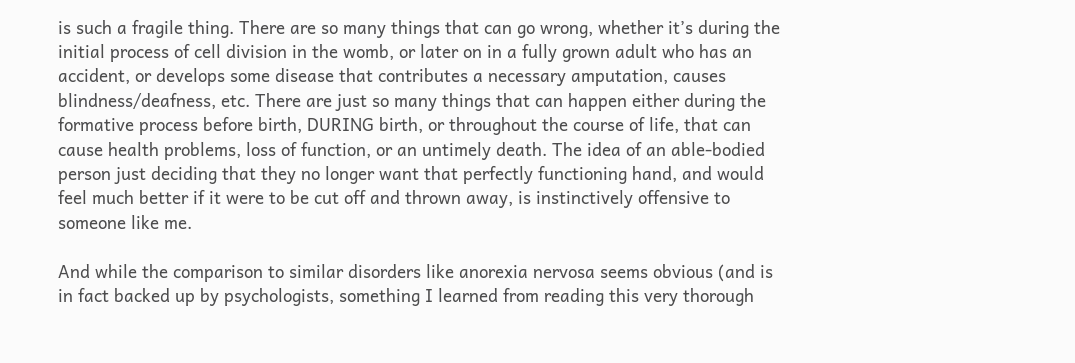is such a fragile thing. There are so many things that can go wrong, whether it’s during the initial process of cell division in the womb, or later on in a fully grown adult who has an accident, or develops some disease that contributes a necessary amputation, causes blindness/deafness, etc. There are just so many things that can happen either during the formative process before birth, DURING birth, or throughout the course of life, that can cause health problems, loss of function, or an untimely death. The idea of an able-bodied person just deciding that they no longer want that perfectly functioning hand, and would feel much better if it were to be cut off and thrown away, is instinctively offensive to someone like me.

And while the comparison to similar disorders like anorexia nervosa seems obvious (and is in fact backed up by psychologists, something I learned from reading this very thorough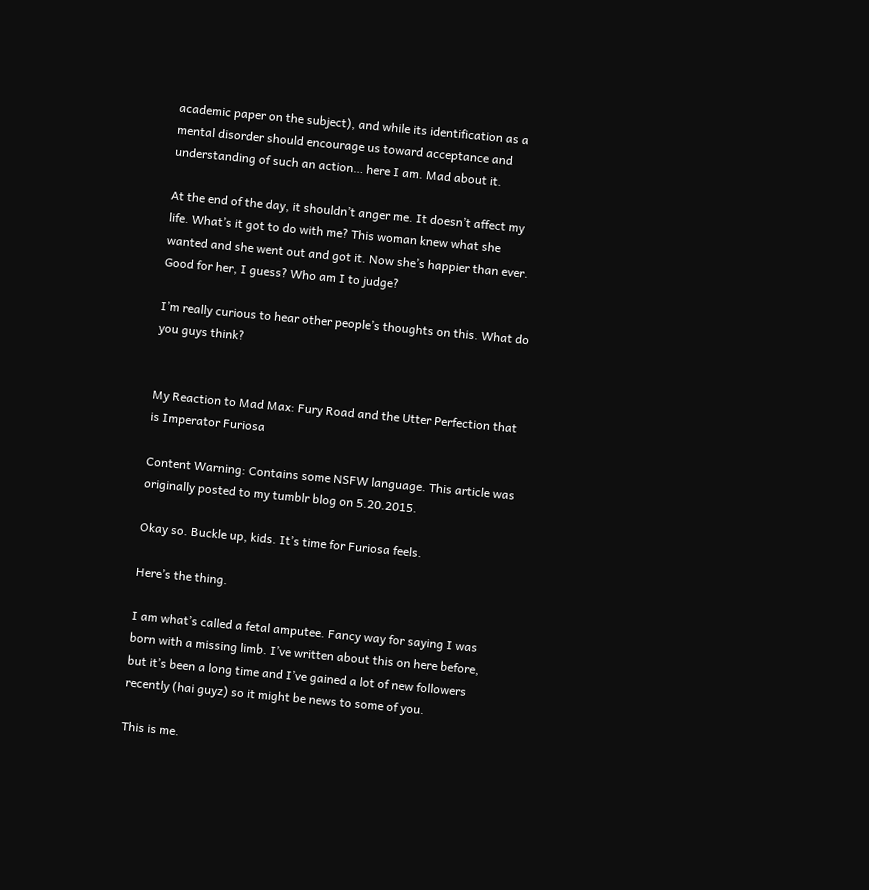academic paper on the subject), and while its identification as a mental disorder should encourage us toward acceptance and understanding of such an action… here I am. Mad about it.

At the end of the day, it shouldn’t anger me. It doesn’t affect my life. What’s it got to do with me? This woman knew what she wanted and she went out and got it. Now she’s happier than ever. Good for her, I guess? Who am I to judge?

I’m really curious to hear other people’s thoughts on this. What do you guys think?


My Reaction to Mad Max: Fury Road and the Utter Perfection that is Imperator Furiosa

Content Warning: Contains some NSFW language. This article was originally posted to my tumblr blog on 5.20.2015.

Okay so. Buckle up, kids. It’s time for Furiosa feels.

Here’s the thing.

I am what’s called a fetal amputee. Fancy way for saying I was born with a missing limb. I’ve written about this on here before, but it’s been a long time and I’ve gained a lot of new followers recently (hai guyz) so it might be news to some of you.

This is me.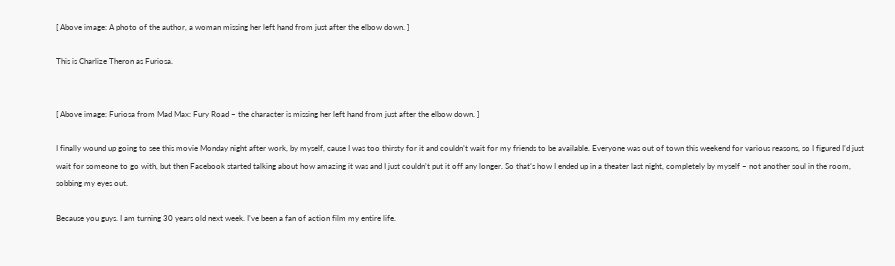[ Above image: A photo of the author, a woman missing her left hand from just after the elbow down. ]

This is Charlize Theron as Furiosa.


[ Above image: Furiosa from Mad Max: Fury Road – the character is missing her left hand from just after the elbow down. ]

I finally wound up going to see this movie Monday night after work, by myself, cause I was too thirsty for it and couldn’t wait for my friends to be available. Everyone was out of town this weekend for various reasons, so I figured I’d just wait for someone to go with, but then Facebook started talking about how amazing it was and I just couldn’t put it off any longer. So that’s how I ended up in a theater last night, completely by myself – not another soul in the room, sobbing my eyes out.

Because you guys. I am turning 30 years old next week. I’ve been a fan of action film my entire life.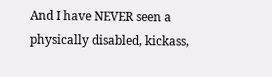And I have NEVER seen a physically disabled, kickass,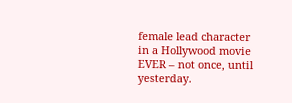female lead character in a Hollywood movie EVER – not once, until yesterday.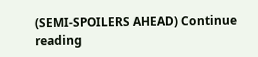(SEMI-SPOILERS AHEAD) Continue reading